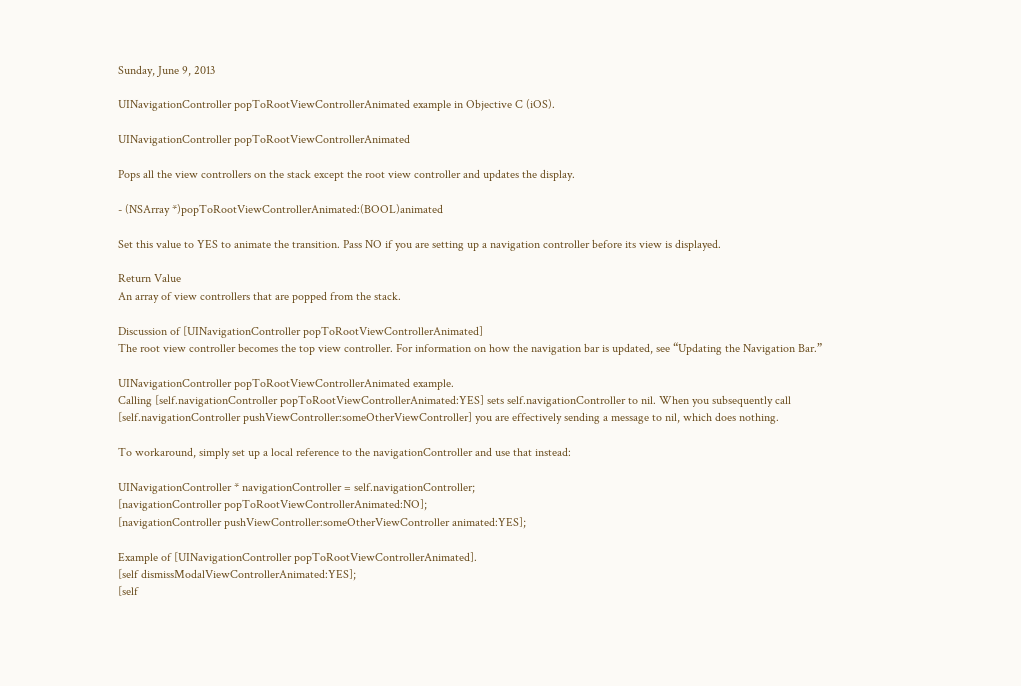Sunday, June 9, 2013

UINavigationController popToRootViewControllerAnimated example in Objective C (iOS).

UINavigationController popToRootViewControllerAnimated

Pops all the view controllers on the stack except the root view controller and updates the display.

- (NSArray *)popToRootViewControllerAnimated:(BOOL)animated

Set this value to YES to animate the transition. Pass NO if you are setting up a navigation controller before its view is displayed.

Return Value
An array of view controllers that are popped from the stack.

Discussion of [UINavigationController popToRootViewControllerAnimated]
The root view controller becomes the top view controller. For information on how the navigation bar is updated, see “Updating the Navigation Bar.”

UINavigationController popToRootViewControllerAnimated example.
Calling [self.navigationController popToRootViewControllerAnimated:YES] sets self.navigationController to nil. When you subsequently call [self.navigationController pushViewController:someOtherViewController] you are effectively sending a message to nil, which does nothing.

To workaround, simply set up a local reference to the navigationController and use that instead:

UINavigationController * navigationController = self.navigationController;
[navigationController popToRootViewControllerAnimated:NO];
[navigationController pushViewController:someOtherViewController animated:YES];

Example of [UINavigationController popToRootViewControllerAnimated].
[self dismissModalViewControllerAnimated:YES];
[self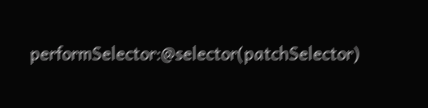performSelector:@selector(patchSelector)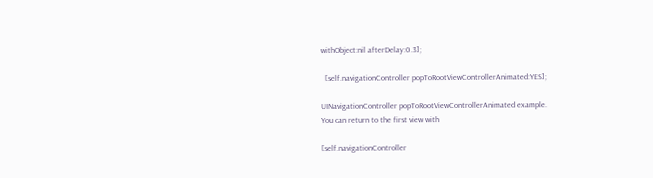withObject:nil afterDelay:0.3];

  [self.navigationController popToRootViewControllerAnimated:YES];

UINavigationController popToRootViewControllerAnimated example.
You can return to the first view with

[self.navigationController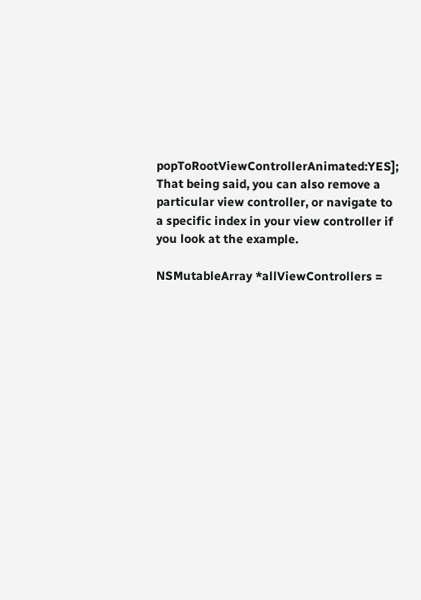popToRootViewControllerAnimated:YES];
That being said, you can also remove a particular view controller, or navigate to a specific index in your view controller if you look at the example.

NSMutableArray *allViewControllers =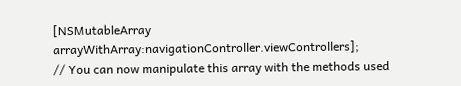[NSMutableArray arrayWithArray:navigationController.viewControllers];
// You can now manipulate this array with the methods used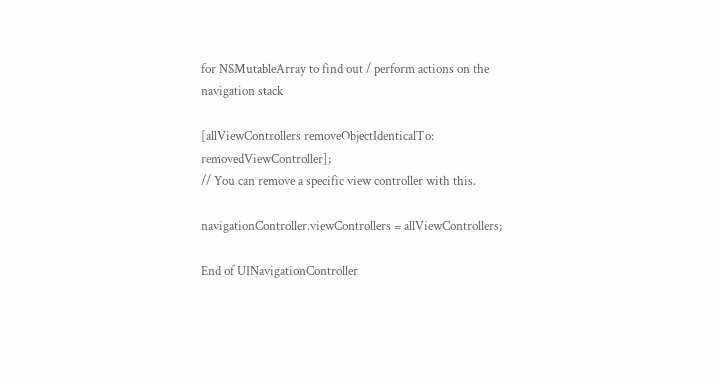for NSMutableArray to find out / perform actions on the navigation stack

[allViewControllers removeObjectIdenticalTo: removedViewController];
// You can remove a specific view controller with this.

navigationController.viewControllers = allViewControllers;

End of UINavigationController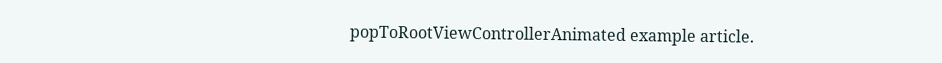popToRootViewControllerAnimated example article.